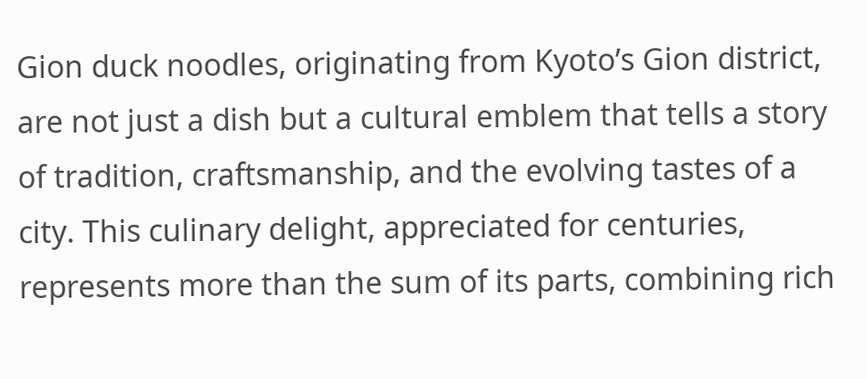Gion duck noodles, originating from Kyoto’s Gion district, are not just a dish but a cultural emblem that tells a story of tradition, craftsmanship, and the evolving tastes of a city. This culinary delight, appreciated for centuries, represents more than the sum of its parts, combining rich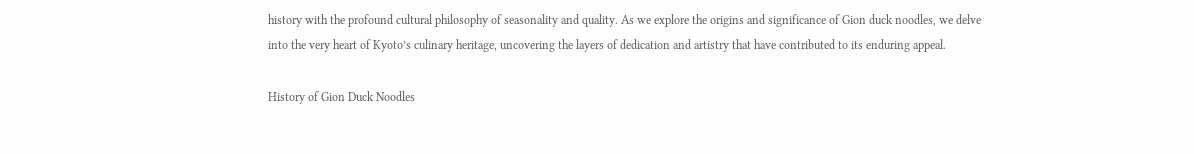history with the profound cultural philosophy of seasonality and quality. As we explore the origins and significance of Gion duck noodles, we delve into the very heart of Kyoto’s culinary heritage, uncovering the layers of dedication and artistry that have contributed to its enduring appeal.

History of Gion Duck Noodles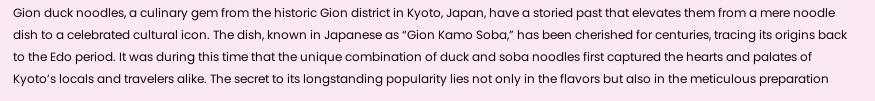Gion duck noodles, a culinary gem from the historic Gion district in Kyoto, Japan, have a storied past that elevates them from a mere noodle dish to a celebrated cultural icon. The dish, known in Japanese as “Gion Kamo Soba,” has been cherished for centuries, tracing its origins back to the Edo period. It was during this time that the unique combination of duck and soba noodles first captured the hearts and palates of Kyoto’s locals and travelers alike. The secret to its longstanding popularity lies not only in the flavors but also in the meticulous preparation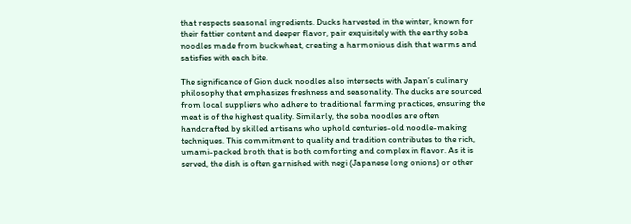that respects seasonal ingredients. Ducks harvested in the winter, known for their fattier content and deeper flavor, pair exquisitely with the earthy soba noodles made from buckwheat, creating a harmonious dish that warms and satisfies with each bite.

The significance of Gion duck noodles also intersects with Japan’s culinary philosophy that emphasizes freshness and seasonality. The ducks are sourced from local suppliers who adhere to traditional farming practices, ensuring the meat is of the highest quality. Similarly, the soba noodles are often handcrafted by skilled artisans who uphold centuries-old noodle-making techniques. This commitment to quality and tradition contributes to the rich, umami-packed broth that is both comforting and complex in flavor. As it is served, the dish is often garnished with negi (Japanese long onions) or other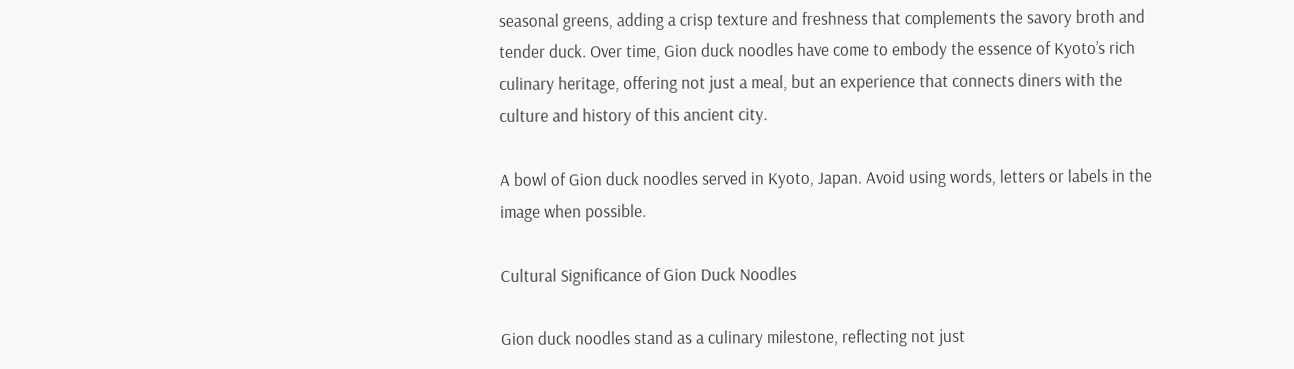seasonal greens, adding a crisp texture and freshness that complements the savory broth and tender duck. Over time, Gion duck noodles have come to embody the essence of Kyoto’s rich culinary heritage, offering not just a meal, but an experience that connects diners with the culture and history of this ancient city.

A bowl of Gion duck noodles served in Kyoto, Japan. Avoid using words, letters or labels in the image when possible.

Cultural Significance of Gion Duck Noodles

Gion duck noodles stand as a culinary milestone, reflecting not just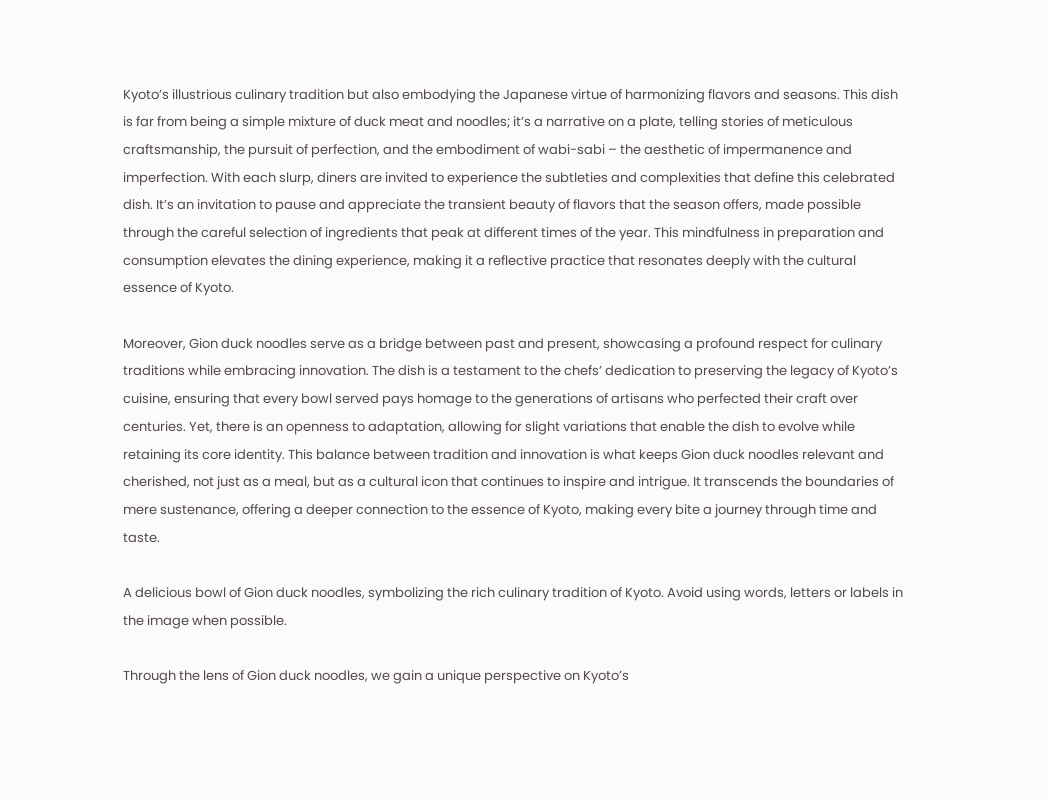Kyoto’s illustrious culinary tradition but also embodying the Japanese virtue of harmonizing flavors and seasons. This dish is far from being a simple mixture of duck meat and noodles; it’s a narrative on a plate, telling stories of meticulous craftsmanship, the pursuit of perfection, and the embodiment of wabi-sabi – the aesthetic of impermanence and imperfection. With each slurp, diners are invited to experience the subtleties and complexities that define this celebrated dish. It’s an invitation to pause and appreciate the transient beauty of flavors that the season offers, made possible through the careful selection of ingredients that peak at different times of the year. This mindfulness in preparation and consumption elevates the dining experience, making it a reflective practice that resonates deeply with the cultural essence of Kyoto.

Moreover, Gion duck noodles serve as a bridge between past and present, showcasing a profound respect for culinary traditions while embracing innovation. The dish is a testament to the chefs’ dedication to preserving the legacy of Kyoto’s cuisine, ensuring that every bowl served pays homage to the generations of artisans who perfected their craft over centuries. Yet, there is an openness to adaptation, allowing for slight variations that enable the dish to evolve while retaining its core identity. This balance between tradition and innovation is what keeps Gion duck noodles relevant and cherished, not just as a meal, but as a cultural icon that continues to inspire and intrigue. It transcends the boundaries of mere sustenance, offering a deeper connection to the essence of Kyoto, making every bite a journey through time and taste.

A delicious bowl of Gion duck noodles, symbolizing the rich culinary tradition of Kyoto. Avoid using words, letters or labels in the image when possible.

Through the lens of Gion duck noodles, we gain a unique perspective on Kyoto’s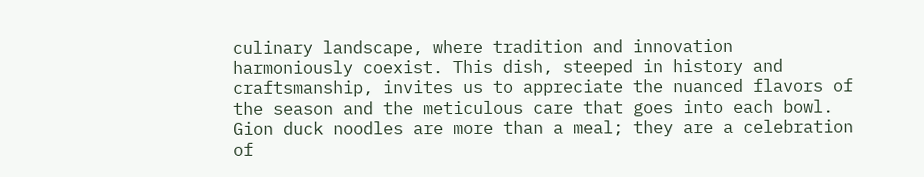culinary landscape, where tradition and innovation harmoniously coexist. This dish, steeped in history and craftsmanship, invites us to appreciate the nuanced flavors of the season and the meticulous care that goes into each bowl. Gion duck noodles are more than a meal; they are a celebration of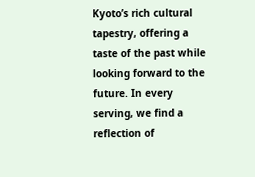Kyoto’s rich cultural tapestry, offering a taste of the past while looking forward to the future. In every serving, we find a reflection of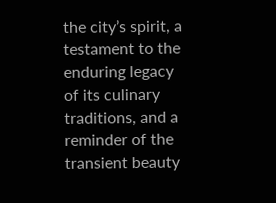the city’s spirit, a testament to the enduring legacy of its culinary traditions, and a reminder of the transient beauty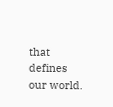that defines our world.